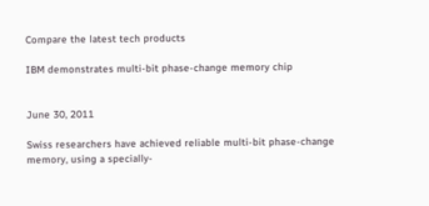Compare the latest tech products

IBM demonstrates multi-bit phase-change memory chip


June 30, 2011

Swiss researchers have achieved reliable multi-bit phase-change memory, using a specially-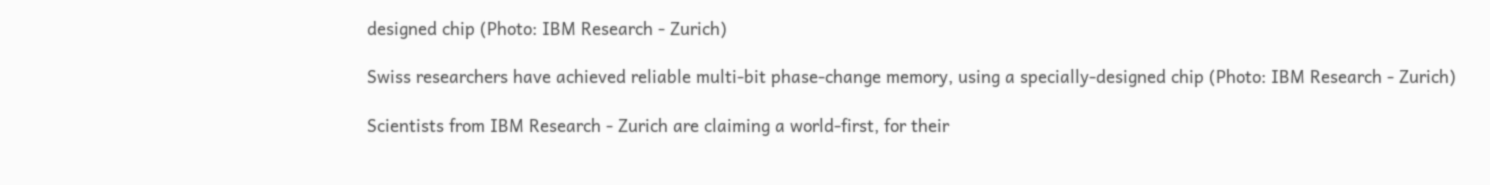designed chip (Photo: IBM Research - Zurich)

Swiss researchers have achieved reliable multi-bit phase-change memory, using a specially-designed chip (Photo: IBM Research - Zurich)

Scientists from IBM Research - Zurich are claiming a world-first, for their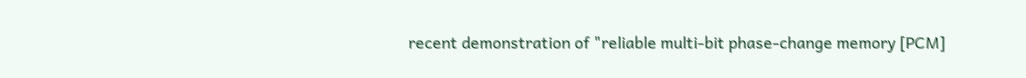recent demonstration of "reliable multi-bit phase-change memory [PCM]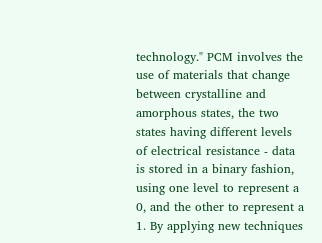technology." PCM involves the use of materials that change between crystalline and amorphous states, the two states having different levels of electrical resistance - data is stored in a binary fashion, using one level to represent a 0, and the other to represent a 1. By applying new techniques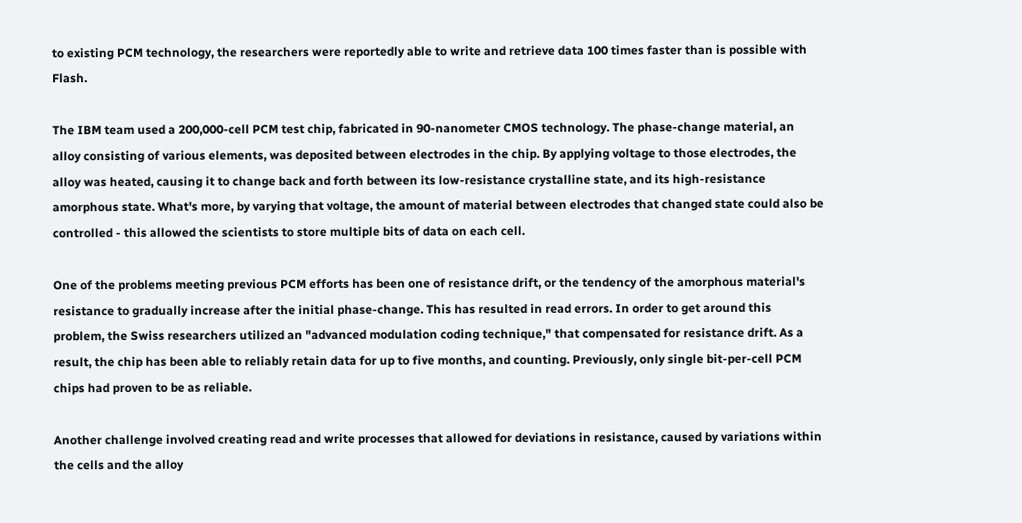to existing PCM technology, the researchers were reportedly able to write and retrieve data 100 times faster than is possible with Flash.

The IBM team used a 200,000-cell PCM test chip, fabricated in 90-nanometer CMOS technology. The phase-change material, an alloy consisting of various elements, was deposited between electrodes in the chip. By applying voltage to those electrodes, the alloy was heated, causing it to change back and forth between its low-resistance crystalline state, and its high-resistance amorphous state. What's more, by varying that voltage, the amount of material between electrodes that changed state could also be controlled - this allowed the scientists to store multiple bits of data on each cell.

One of the problems meeting previous PCM efforts has been one of resistance drift, or the tendency of the amorphous material's resistance to gradually increase after the initial phase-change. This has resulted in read errors. In order to get around this problem, the Swiss researchers utilized an "advanced modulation coding technique," that compensated for resistance drift. As a result, the chip has been able to reliably retain data for up to five months, and counting. Previously, only single bit-per-cell PCM chips had proven to be as reliable.

Another challenge involved creating read and write processes that allowed for deviations in resistance, caused by variations within the cells and the alloy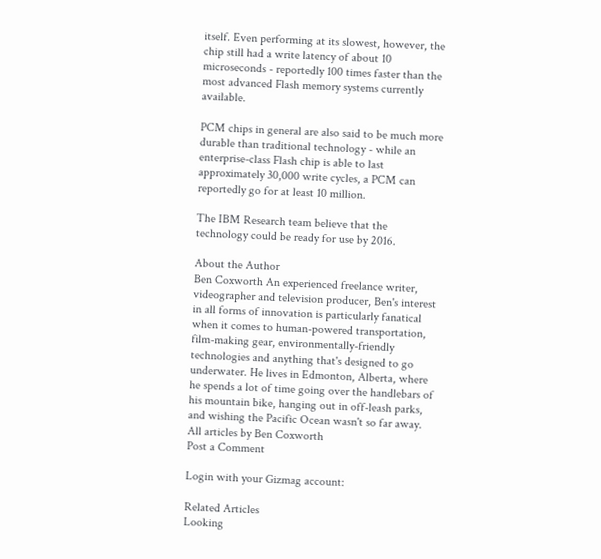itself. Even performing at its slowest, however, the chip still had a write latency of about 10 microseconds - reportedly 100 times faster than the most advanced Flash memory systems currently available.

PCM chips in general are also said to be much more durable than traditional technology - while an enterprise-class Flash chip is able to last approximately 30,000 write cycles, a PCM can reportedly go for at least 10 million.

The IBM Research team believe that the technology could be ready for use by 2016.

About the Author
Ben Coxworth An experienced freelance writer, videographer and television producer, Ben's interest in all forms of innovation is particularly fanatical when it comes to human-powered transportation, film-making gear, environmentally-friendly technologies and anything that's designed to go underwater. He lives in Edmonton, Alberta, where he spends a lot of time going over the handlebars of his mountain bike, hanging out in off-leash parks, and wishing the Pacific Ocean wasn't so far away. All articles by Ben Coxworth
Post a Comment

Login with your Gizmag account:

Related Articles
Looking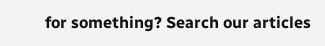for something? Search our articles